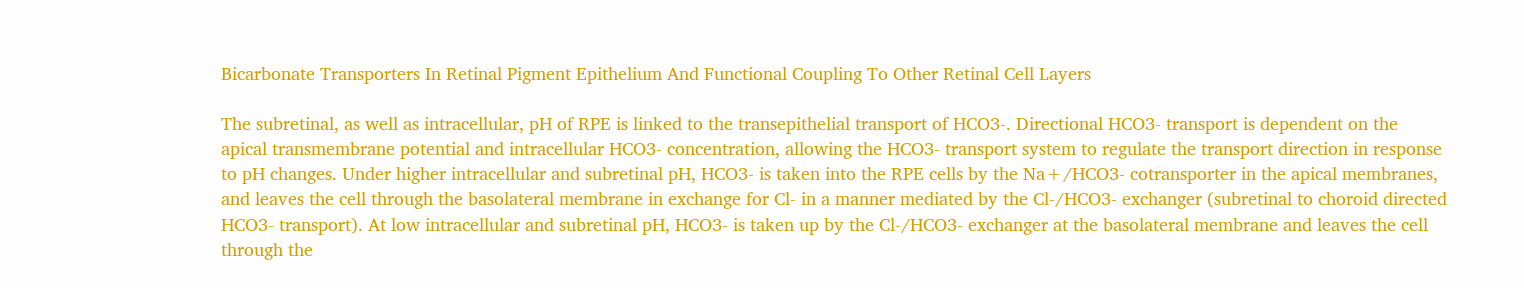Bicarbonate Transporters In Retinal Pigment Epithelium And Functional Coupling To Other Retinal Cell Layers

The subretinal, as well as intracellular, pH of RPE is linked to the transepithelial transport of HCO3-. Directional HCO3- transport is dependent on the apical transmembrane potential and intracellular HCO3- concentration, allowing the HCO3- transport system to regulate the transport direction in response to pH changes. Under higher intracellular and subretinal pH, HCO3- is taken into the RPE cells by the Na+/HCO3- cotransporter in the apical membranes, and leaves the cell through the basolateral membrane in exchange for Cl- in a manner mediated by the Cl-/HCO3- exchanger (subretinal to choroid directed HCO3- transport). At low intracellular and subretinal pH, HCO3- is taken up by the Cl-/HCO3- exchanger at the basolateral membrane and leaves the cell through the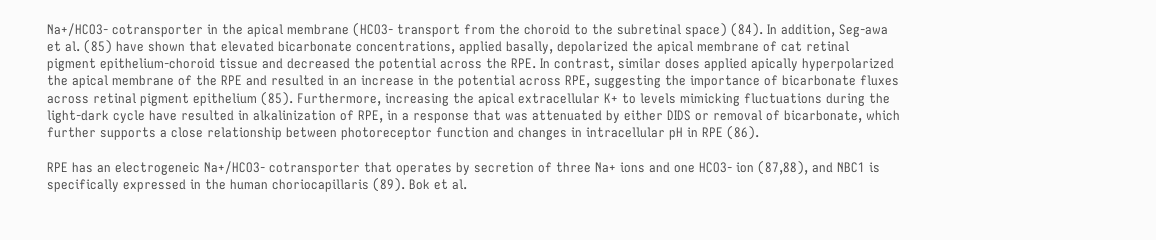Na+/HCO3- cotransporter in the apical membrane (HCO3- transport from the choroid to the subretinal space) (84). In addition, Seg-awa et al. (85) have shown that elevated bicarbonate concentrations, applied basally, depolarized the apical membrane of cat retinal pigment epithelium-choroid tissue and decreased the potential across the RPE. In contrast, similar doses applied apically hyperpolarized the apical membrane of the RPE and resulted in an increase in the potential across RPE, suggesting the importance of bicarbonate fluxes across retinal pigment epithelium (85). Furthermore, increasing the apical extracellular K+ to levels mimicking fluctuations during the light-dark cycle have resulted in alkalinization of RPE, in a response that was attenuated by either DIDS or removal of bicarbonate, which further supports a close relationship between photoreceptor function and changes in intracellular pH in RPE (86).

RPE has an electrogeneic Na+/HCO3- cotransporter that operates by secretion of three Na+ ions and one HCO3- ion (87,88), and NBC1 is specifically expressed in the human choriocapillaris (89). Bok et al.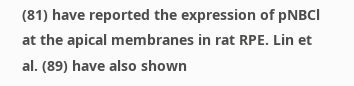(81) have reported the expression of pNBCl at the apical membranes in rat RPE. Lin et al. (89) have also shown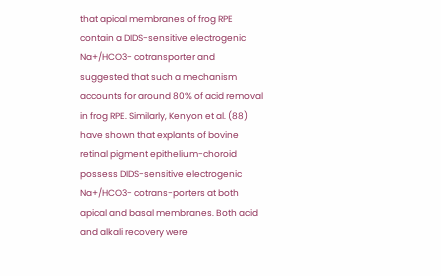that apical membranes of frog RPE contain a DIDS-sensitive electrogenic Na+/HCO3- cotransporter and suggested that such a mechanism accounts for around 80% of acid removal in frog RPE. Similarly, Kenyon et al. (88) have shown that explants of bovine retinal pigment epithelium-choroid possess DIDS-sensitive electrogenic Na+/HCO3- cotrans-porters at both apical and basal membranes. Both acid and alkali recovery were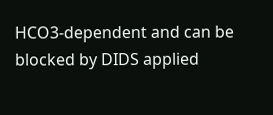HCO3-dependent and can be blocked by DIDS applied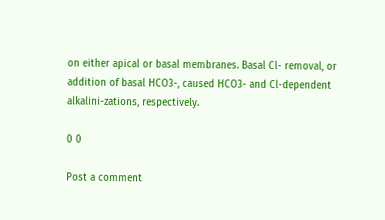on either apical or basal membranes. Basal Cl- removal, or addition of basal HCO3-, caused HCO3- and Cl-dependent alkalini-zations, respectively.

0 0

Post a comment